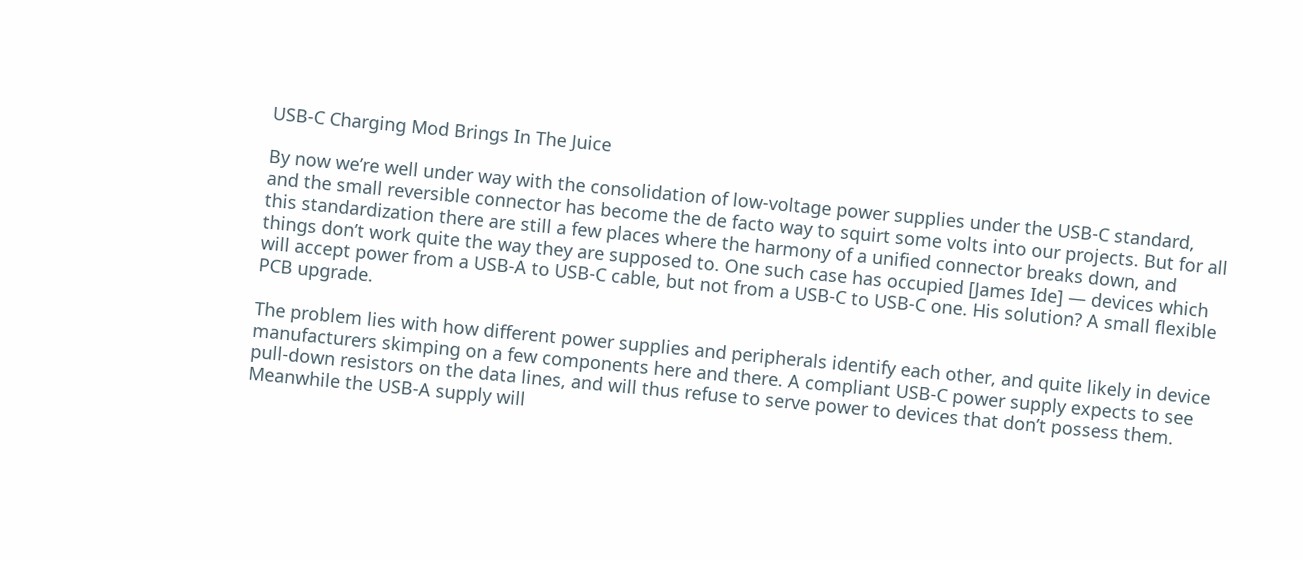USB-C Charging Mod Brings In The Juice

By now we’re well under way with the consolidation of low-voltage power supplies under the USB-C standard, and the small reversible connector has become the de facto way to squirt some volts into our projects. But for all this standardization there are still a few places where the harmony of a unified connector breaks down, and things don’t work quite the way they are supposed to. One such case has occupied [James Ide] — devices which will accept power from a USB-A to USB-C cable, but not from a USB-C to USB-C one. His solution? A small flexible PCB upgrade.

The problem lies with how different power supplies and peripherals identify each other, and quite likely in device manufacturers skimping on a few components here and there. A compliant USB-C power supply expects to see pull-down resistors on the data lines, and will thus refuse to serve power to devices that don’t possess them. Meanwhile the USB-A supply will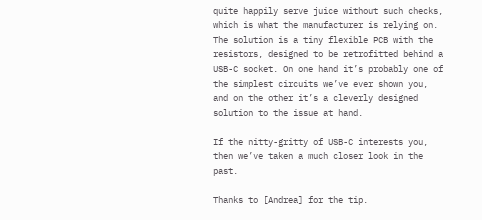quite happily serve juice without such checks, which is what the manufacturer is relying on. The solution is a tiny flexible PCB with the resistors, designed to be retrofitted behind a USB-C socket. On one hand it’s probably one of the simplest circuits we’ve ever shown you, and on the other it’s a cleverly designed solution to the issue at hand.

If the nitty-gritty of USB-C interests you, then we’ve taken a much closer look in the past.

Thanks to [Andrea] for the tip.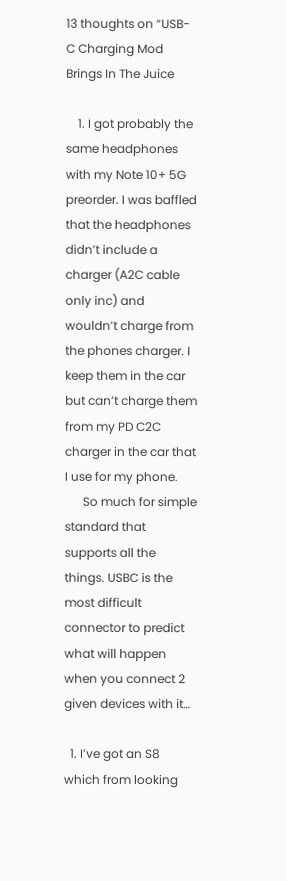13 thoughts on “USB-C Charging Mod Brings In The Juice

    1. I got probably the same headphones with my Note 10+ 5G preorder. I was baffled that the headphones didn’t include a charger (A2C cable only inc) and wouldn’t charge from the phones charger. I keep them in the car but can’t charge them from my PD C2C charger in the car that I use for my phone.
      So much for simple standard that supports all the things. USBC is the most difficult connector to predict what will happen when you connect 2 given devices with it…

  1. I’ve got an S8 which from looking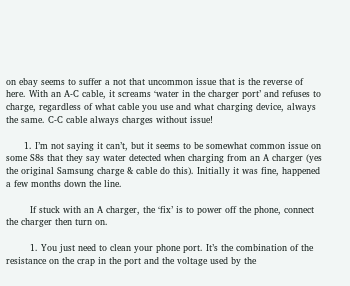on ebay seems to suffer a not that uncommon issue that is the reverse of here. With an A-C cable, it screams ‘water in the charger port’ and refuses to charge, regardless of what cable you use and what charging device, always the same. C-C cable always charges without issue!

      1. I’m not saying it can’t, but it seems to be somewhat common issue on some S8s that they say water detected when charging from an A charger (yes the original Samsung charge & cable do this). Initially it was fine, happened a few months down the line.

        If stuck with an A charger, the ‘fix’ is to power off the phone, connect the charger then turn on.

        1. You just need to clean your phone port. It’s the combination of the resistance on the crap in the port and the voltage used by the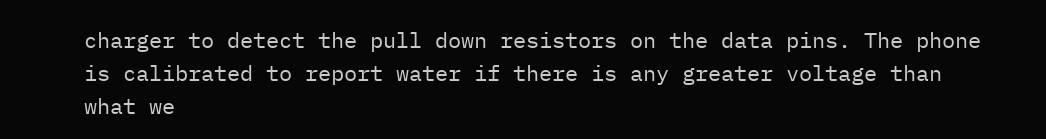charger to detect the pull down resistors on the data pins. The phone is calibrated to report water if there is any greater voltage than what we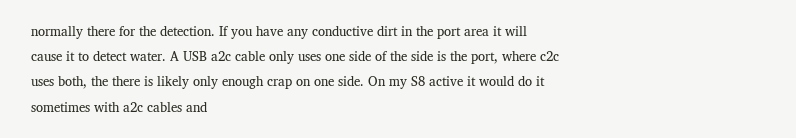normally there for the detection. If you have any conductive dirt in the port area it will cause it to detect water. A USB a2c cable only uses one side of the side is the port, where c2c uses both, the there is likely only enough crap on one side. On my S8 active it would do it sometimes with a2c cables and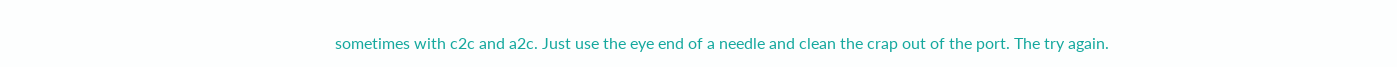sometimes with c2c and a2c. Just use the eye end of a needle and clean the crap out of the port. The try again.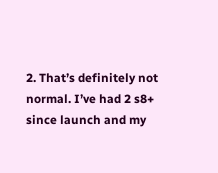2. That’s definitely not normal. I’ve had 2 s8+ since launch and my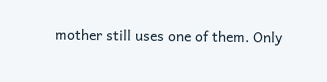mother still uses one of them. Only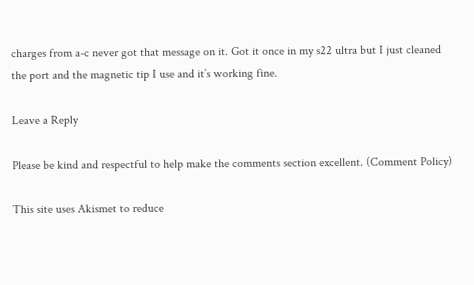charges from a-c never got that message on it. Got it once in my s22 ultra but I just cleaned the port and the magnetic tip I use and it’s working fine.

Leave a Reply

Please be kind and respectful to help make the comments section excellent. (Comment Policy)

This site uses Akismet to reduce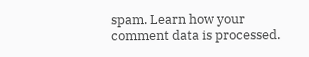spam. Learn how your comment data is processed.